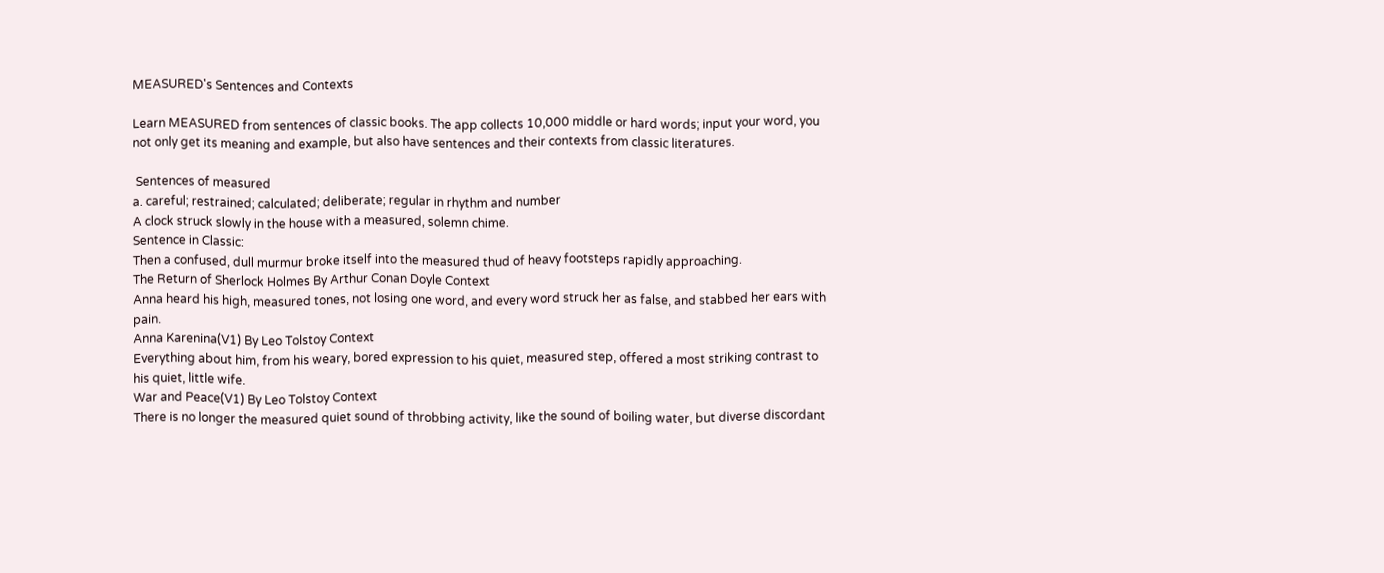MEASURED's Sentences and Contexts

Learn MEASURED from sentences of classic books. The app collects 10,000 middle or hard words; input your word, you not only get its meaning and example, but also have sentences and their contexts from classic literatures.

 Sentences of measured
a. careful; restrained; calculated; deliberate; regular in rhythm and number
A clock struck slowly in the house with a measured, solemn chime.
Sentence in Classic:
Then a confused, dull murmur broke itself into the measured thud of heavy footsteps rapidly approaching.
The Return of Sherlock Holmes By Arthur Conan Doyle Context
Anna heard his high, measured tones, not losing one word, and every word struck her as false, and stabbed her ears with pain.
Anna Karenina(V1) By Leo Tolstoy Context
Everything about him, from his weary, bored expression to his quiet, measured step, offered a most striking contrast to his quiet, little wife.
War and Peace(V1) By Leo Tolstoy Context
There is no longer the measured quiet sound of throbbing activity, like the sound of boiling water, but diverse discordant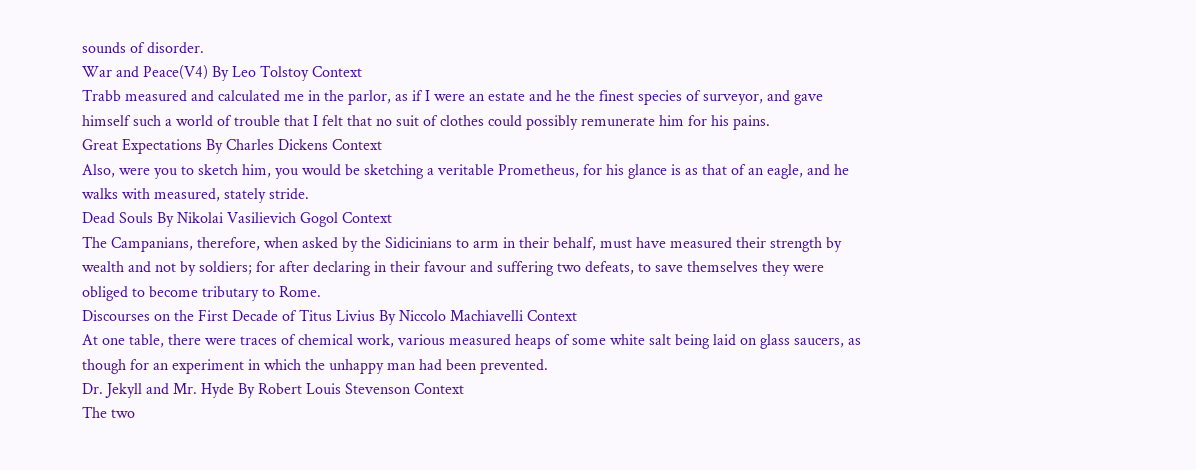sounds of disorder.
War and Peace(V4) By Leo Tolstoy Context
Trabb measured and calculated me in the parlor, as if I were an estate and he the finest species of surveyor, and gave himself such a world of trouble that I felt that no suit of clothes could possibly remunerate him for his pains.
Great Expectations By Charles Dickens Context
Also, were you to sketch him, you would be sketching a veritable Prometheus, for his glance is as that of an eagle, and he walks with measured, stately stride.
Dead Souls By Nikolai Vasilievich Gogol Context
The Campanians, therefore, when asked by the Sidicinians to arm in their behalf, must have measured their strength by wealth and not by soldiers; for after declaring in their favour and suffering two defeats, to save themselves they were obliged to become tributary to Rome.
Discourses on the First Decade of Titus Livius By Niccolo Machiavelli Context
At one table, there were traces of chemical work, various measured heaps of some white salt being laid on glass saucers, as though for an experiment in which the unhappy man had been prevented.
Dr. Jekyll and Mr. Hyde By Robert Louis Stevenson Context
The two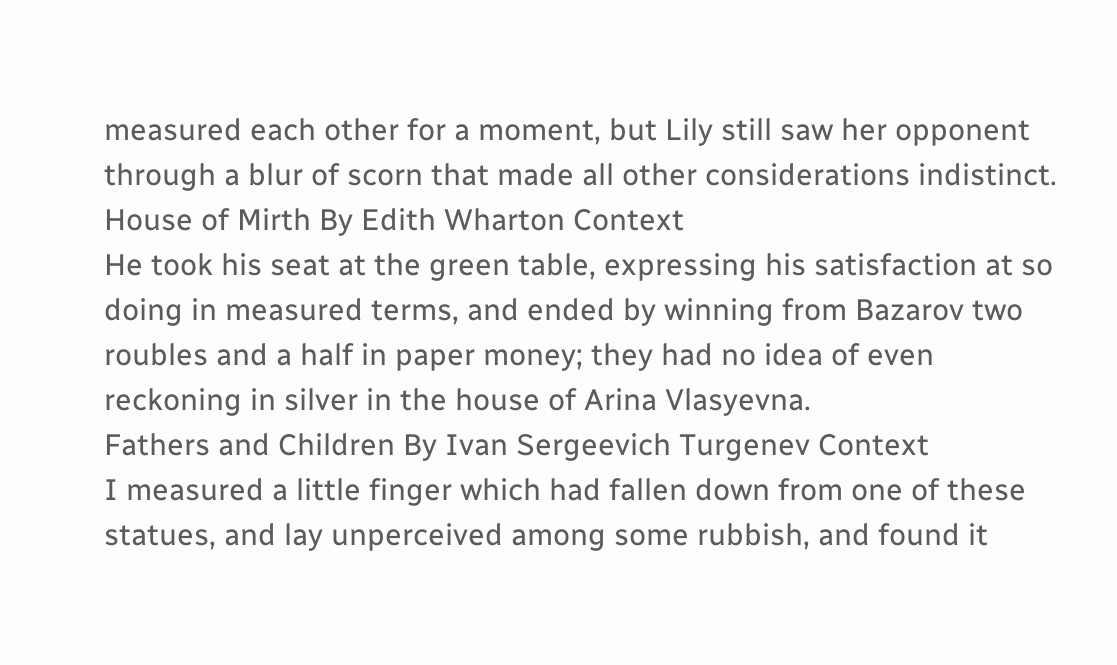measured each other for a moment, but Lily still saw her opponent through a blur of scorn that made all other considerations indistinct.
House of Mirth By Edith Wharton Context
He took his seat at the green table, expressing his satisfaction at so doing in measured terms, and ended by winning from Bazarov two roubles and a half in paper money; they had no idea of even reckoning in silver in the house of Arina Vlasyevna.
Fathers and Children By Ivan Sergeevich Turgenev Context
I measured a little finger which had fallen down from one of these statues, and lay unperceived among some rubbish, and found it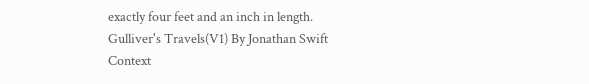exactly four feet and an inch in length.
Gulliver's Travels(V1) By Jonathan Swift Context